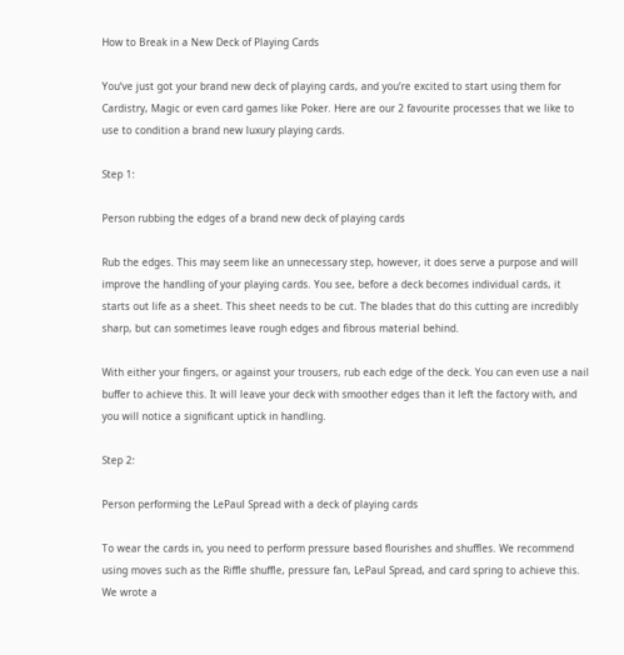How to Break in a New Deck of Playing Cards

You’ve just got your brand new deck of playing cards, and you’re excited to start using them for Cardistry, Magic or even card games like Poker. Here are our 2 favourite processes that we like to use to condition a brand new luxury playing cards.

Step 1:

Person rubbing the edges of a brand new deck of playing cards

Rub the edges. This may seem like an unnecessary step, however, it does serve a purpose and will improve the handling of your playing cards. You see, before a deck becomes individual cards, it starts out life as a sheet. This sheet needs to be cut. The blades that do this cutting are incredibly sharp, but can sometimes leave rough edges and fibrous material behind.

With either your fingers, or against your trousers, rub each edge of the deck. You can even use a nail buffer to achieve this. It will leave your deck with smoother edges than it left the factory with, and you will notice a significant uptick in handling.

Step 2:

Person performing the LePaul Spread with a deck of playing cards

To wear the cards in, you need to perform pressure based flourishes and shuffles. We recommend using moves such as the Riffle shuffle, pressure fan, LePaul Spread, and card spring to achieve this. We wrote a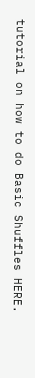tutorial on how to do Basic Shuffles HERE.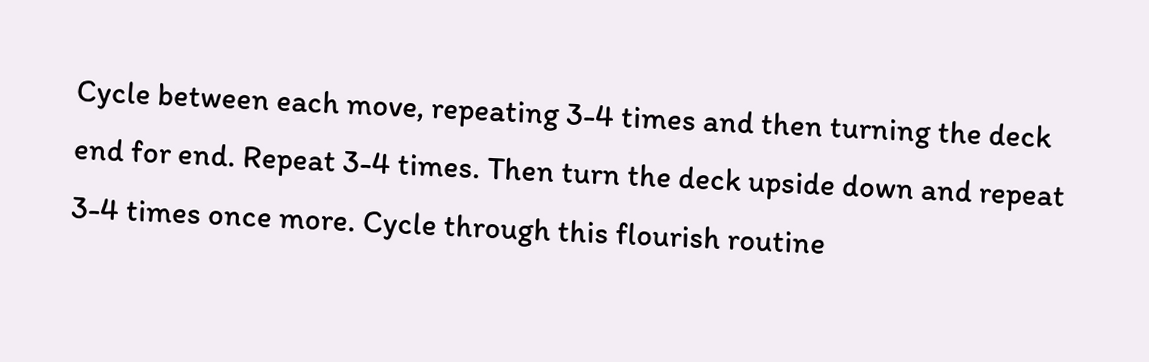Cycle between each move, repeating 3-4 times and then turning the deck end for end. Repeat 3-4 times. Then turn the deck upside down and repeat 3-4 times once more. Cycle through this flourish routine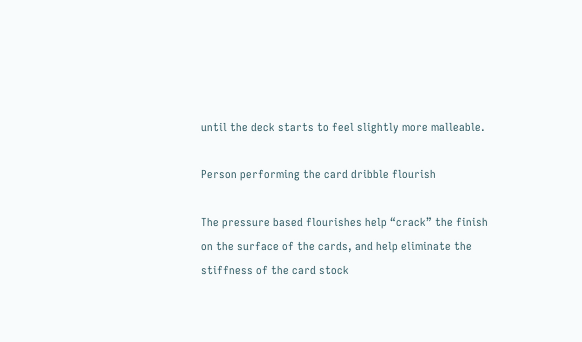until the deck starts to feel slightly more malleable.

Person performing the card dribble flourish

The pressure based flourishes help “crack” the finish on the surface of the cards, and help eliminate the stiffness of the card stock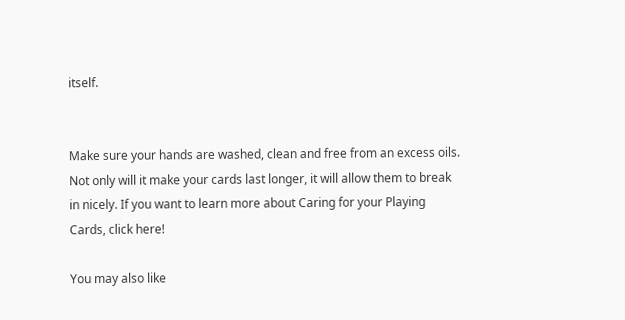itself.


Make sure your hands are washed, clean and free from an excess oils. Not only will it make your cards last longer, it will allow them to break in nicely. If you want to learn more about Caring for your Playing Cards, click here!

You may also like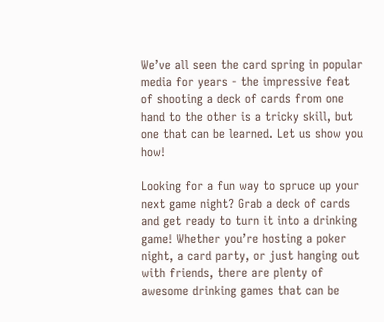We’ve all seen the card spring in popular media for years - the impressive feat of shooting a deck of cards from one hand to the other is a tricky skill, but one that can be learned. Let us show you how!

Looking for a fun way to spruce up your next game night? Grab a deck of cards and get ready to turn it into a drinking game! Whether you’re hosting a poker night, a card party, or just hanging out with friends, there are plenty of awesome drinking games that can be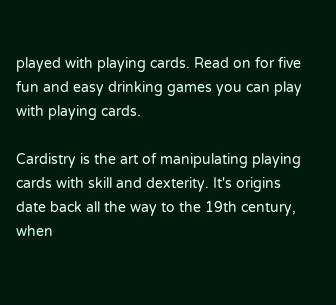played with playing cards. Read on for five fun and easy drinking games you can play with playing cards.

Cardistry is the art of manipulating playing cards with skill and dexterity. It's origins date back all the way to the 19th century, when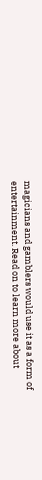magicians and gamblers would use it as a form of entertainment. Read on to learn more about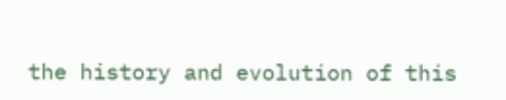the history and evolution of this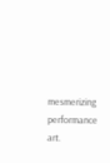mesmerizing performance art.